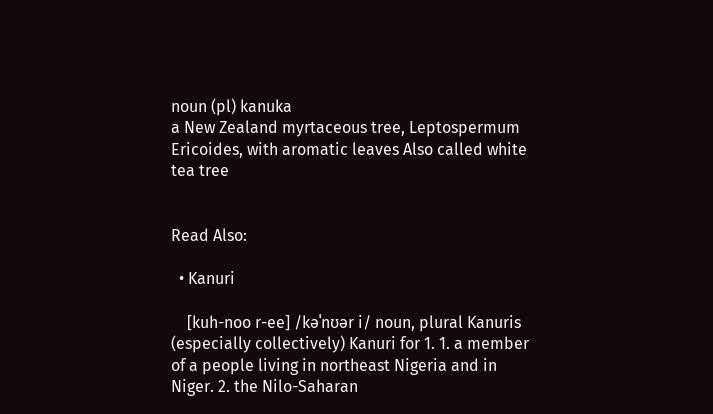noun (pl) kanuka
a New Zealand myrtaceous tree, Leptospermum Ericoides, with aromatic leaves Also called white tea tree


Read Also:

  • Kanuri

    [kuh-noo r-ee] /kəˈnʊər i/ noun, plural Kanuris (especially collectively) Kanuri for 1. 1. a member of a people living in northeast Nigeria and in Niger. 2. the Nilo-Saharan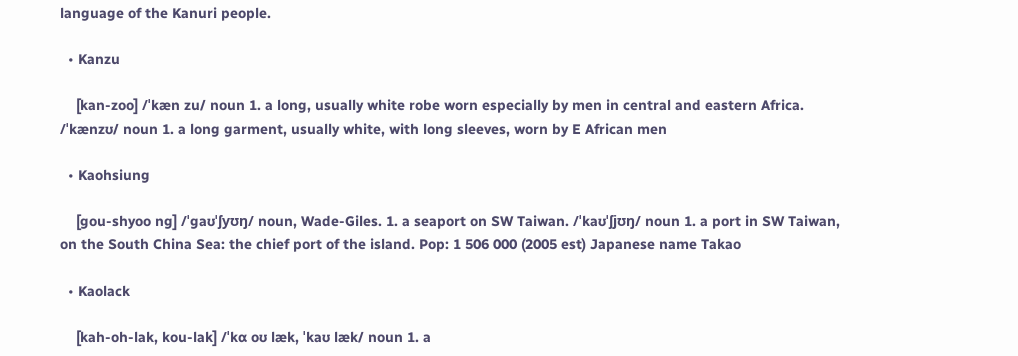language of the Kanuri people.

  • Kanzu

    [kan-zoo] /ˈkæn zu/ noun 1. a long, usually white robe worn especially by men in central and eastern Africa. /ˈkænzʊ/ noun 1. a long garment, usually white, with long sleeves, worn by E African men

  • Kaohsiung

    [gou-shyoo ng] /ˈgaʊˈʃyʊŋ/ noun, Wade-Giles. 1. a seaport on SW Taiwan. /ˈkaʊˈʃjʊŋ/ noun 1. a port in SW Taiwan, on the South China Sea: the chief port of the island. Pop: 1 506 000 (2005 est) Japanese name Takao

  • Kaolack

    [kah-oh-lak, kou-lak] /ˈkɑ oʊ læk, ˈkaʊ læk/ noun 1. a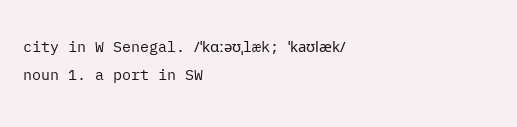city in W Senegal. /ˈkɑːəʊˌlæk; ˈkaʊlæk/ noun 1. a port in SW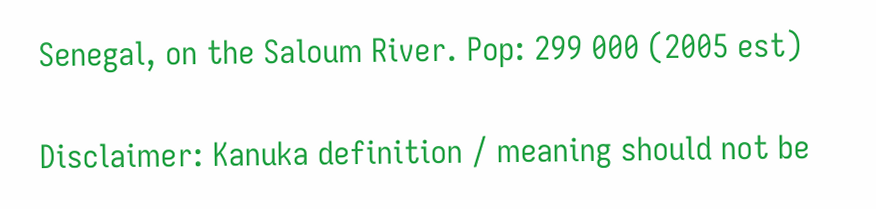Senegal, on the Saloum River. Pop: 299 000 (2005 est)

Disclaimer: Kanuka definition / meaning should not be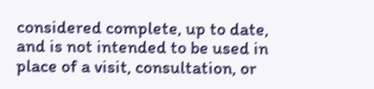considered complete, up to date, and is not intended to be used in place of a visit, consultation, or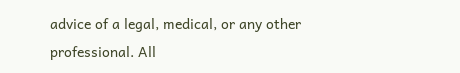advice of a legal, medical, or any other professional. All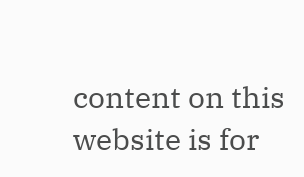content on this website is for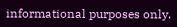informational purposes only.